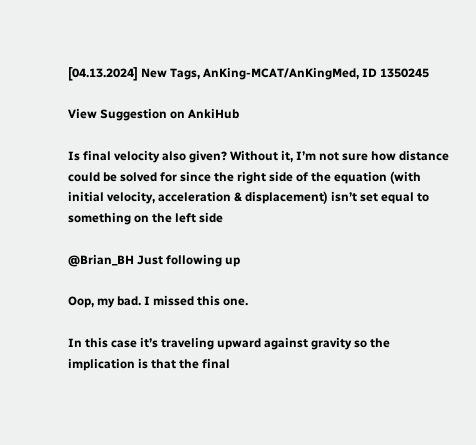[04.13.2024] New Tags, AnKing-MCAT/AnKingMed, ID 1350245

View Suggestion on AnkiHub

Is final velocity also given? Without it, I’m not sure how distance could be solved for since the right side of the equation (with initial velocity, acceleration & displacement) isn’t set equal to something on the left side

@Brian_BH Just following up

Oop, my bad. I missed this one.

In this case it’s traveling upward against gravity so the implication is that the final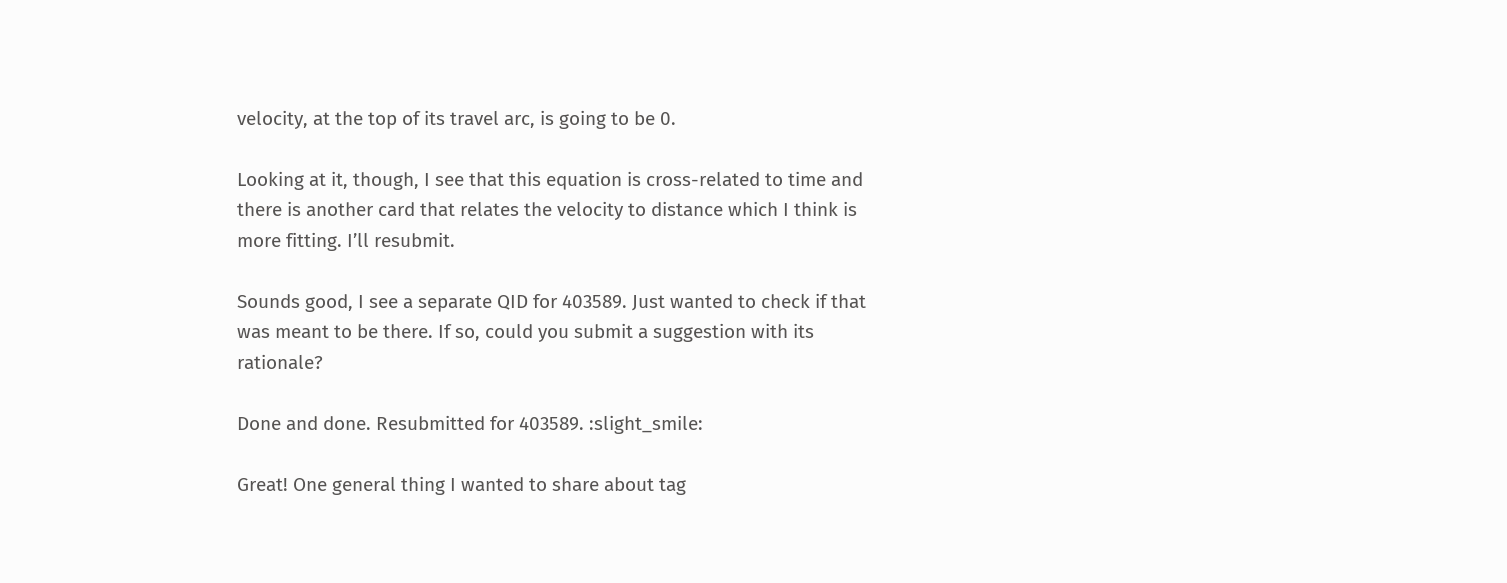velocity, at the top of its travel arc, is going to be 0.

Looking at it, though, I see that this equation is cross-related to time and there is another card that relates the velocity to distance which I think is more fitting. I’ll resubmit.

Sounds good, I see a separate QID for 403589. Just wanted to check if that was meant to be there. If so, could you submit a suggestion with its rationale?

Done and done. Resubmitted for 403589. :slight_smile:

Great! One general thing I wanted to share about tag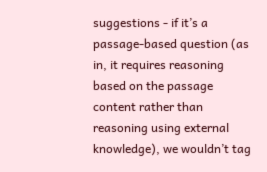suggestions - if it’s a passage-based question (as in, it requires reasoning based on the passage content rather than reasoning using external knowledge), we wouldn’t tag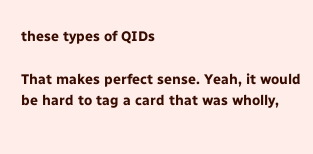these types of QIDs

That makes perfect sense. Yeah, it would be hard to tag a card that was wholly,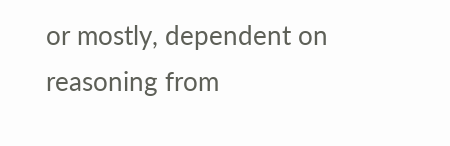or mostly, dependent on reasoning from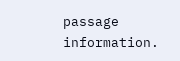passage information.